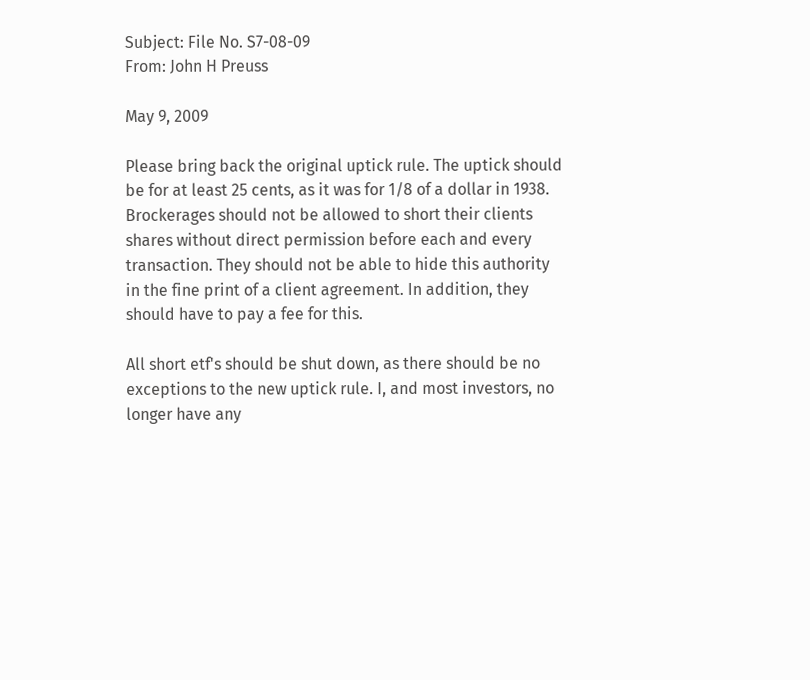Subject: File No. S7-08-09
From: John H Preuss

May 9, 2009

Please bring back the original uptick rule. The uptick should be for at least 25 cents, as it was for 1/8 of a dollar in 1938. Brockerages should not be allowed to short their clients shares without direct permission before each and every transaction. They should not be able to hide this authority in the fine print of a client agreement. In addition, they should have to pay a fee for this.

All short etf's should be shut down, as there should be no exceptions to the new uptick rule. I, and most investors, no longer have any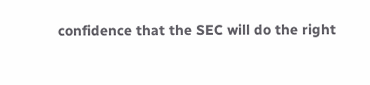confidence that the SEC will do the right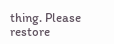thing. Please restore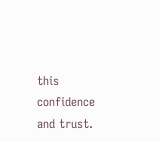this confidence and trust.